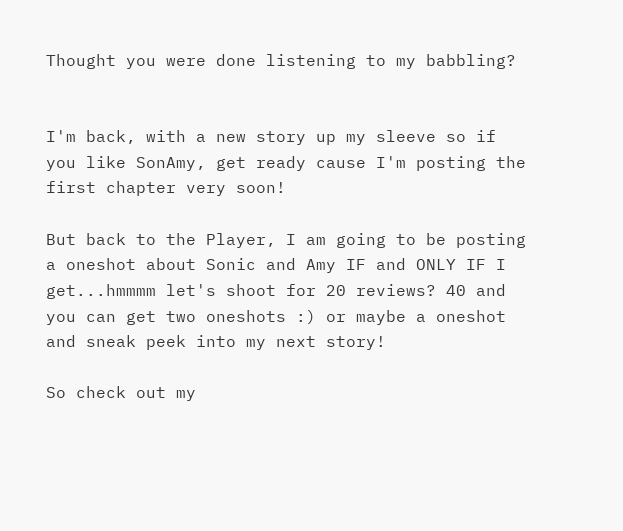Thought you were done listening to my babbling?


I'm back, with a new story up my sleeve so if you like SonAmy, get ready cause I'm posting the first chapter very soon!

But back to the Player, I am going to be posting a oneshot about Sonic and Amy IF and ONLY IF I get...hmmmm let's shoot for 20 reviews? 40 and you can get two oneshots :) or maybe a oneshot and sneak peek into my next story!

So check out my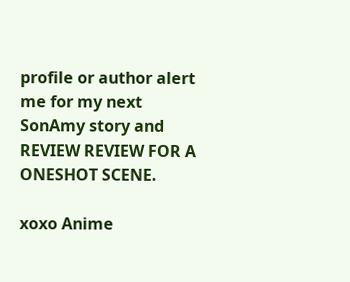profile or author alert me for my next SonAmy story and REVIEW REVIEW FOR A ONESHOT SCENE.

xoxo Anime